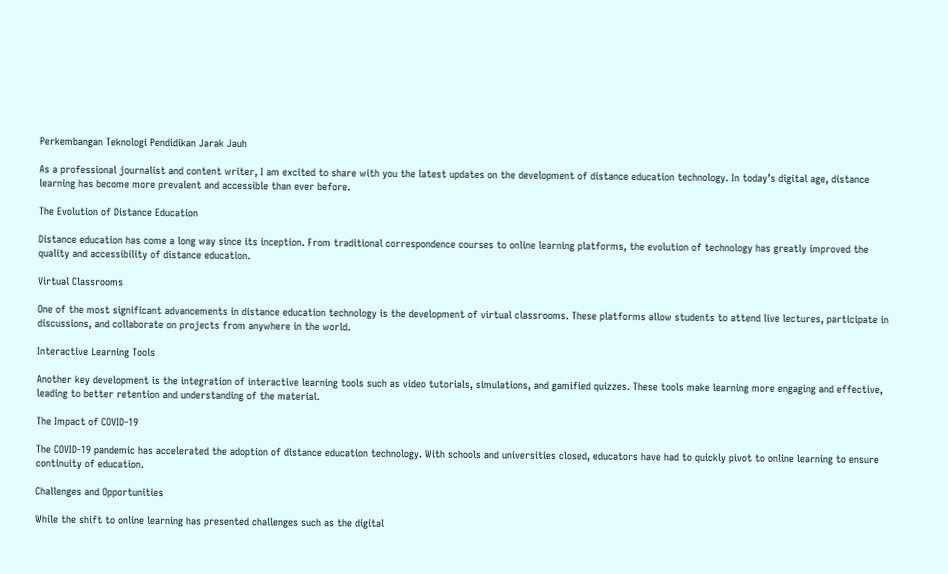Perkembangan Teknologi Pendidikan Jarak Jauh

As a professional journalist and content writer, I am excited to share with you the latest updates on the development of distance education technology. In today’s digital age, distance learning has become more prevalent and accessible than ever before.

The Evolution of Distance Education

Distance education has come a long way since its inception. From traditional correspondence courses to online learning platforms, the evolution of technology has greatly improved the quality and accessibility of distance education.

Virtual Classrooms

One of the most significant advancements in distance education technology is the development of virtual classrooms. These platforms allow students to attend live lectures, participate in discussions, and collaborate on projects from anywhere in the world.

Interactive Learning Tools

Another key development is the integration of interactive learning tools such as video tutorials, simulations, and gamified quizzes. These tools make learning more engaging and effective, leading to better retention and understanding of the material.

The Impact of COVID-19

The COVID-19 pandemic has accelerated the adoption of distance education technology. With schools and universities closed, educators have had to quickly pivot to online learning to ensure continuity of education.

Challenges and Opportunities

While the shift to online learning has presented challenges such as the digital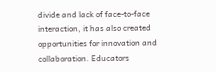divide and lack of face-to-face interaction, it has also created opportunities for innovation and collaboration. Educators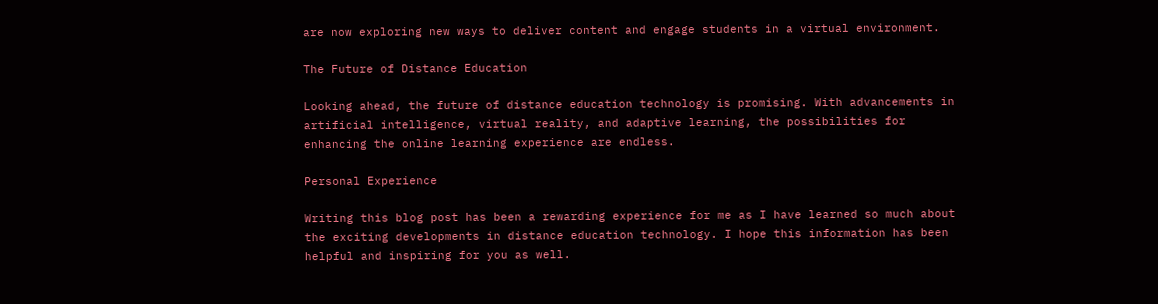are now exploring new ways to deliver content and engage students in a virtual environment.

The Future of Distance Education

Looking ahead, the future of distance education technology is promising. With advancements in artificial intelligence, virtual reality, and adaptive learning, the possibilities for enhancing the online learning experience are endless.

Personal Experience

Writing this blog post has been a rewarding experience for me as I have learned so much about the exciting developments in distance education technology. I hope this information has been helpful and inspiring for you as well.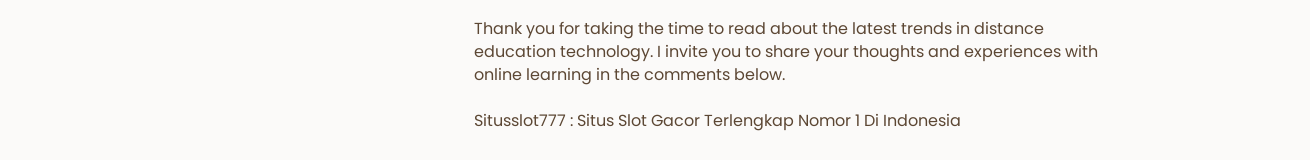Thank you for taking the time to read about the latest trends in distance education technology. I invite you to share your thoughts and experiences with online learning in the comments below.

Situsslot777 : Situs Slot Gacor Terlengkap Nomor 1 Di Indonesia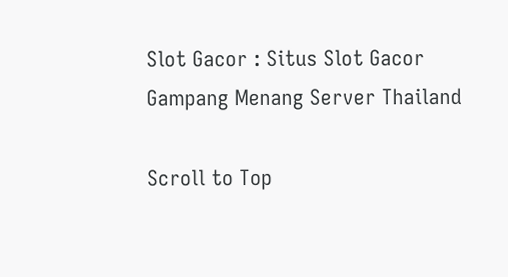Slot Gacor : Situs Slot Gacor Gampang Menang Server Thailand

Scroll to Top